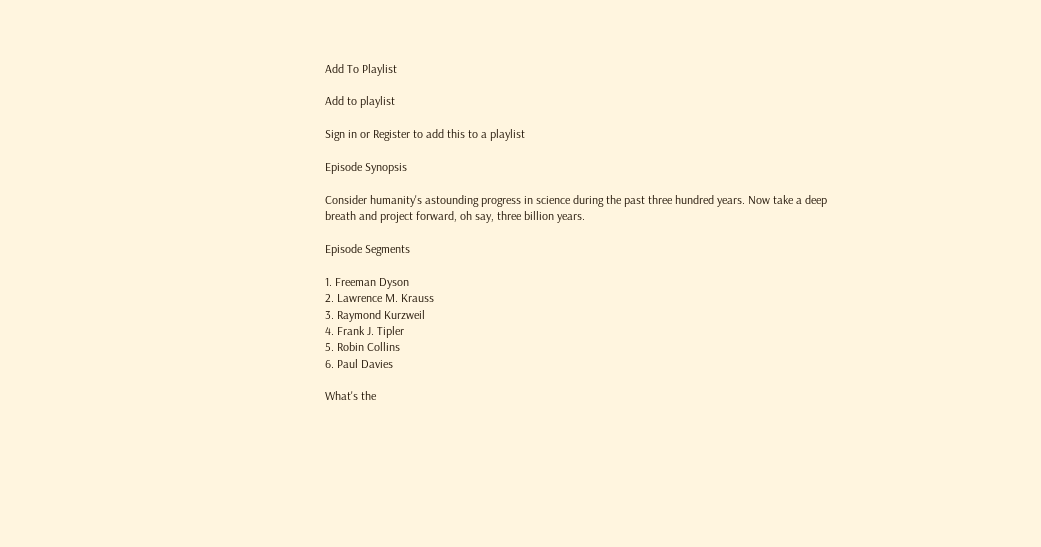Add To Playlist

Add to playlist

Sign in or Register to add this to a playlist

Episode Synopsis

Consider humanity's astounding progress in science during the past three hundred years. Now take a deep breath and project forward, oh say, three billion years.

Episode Segments

1. Freeman Dyson
2. Lawrence M. Krauss
3. Raymond Kurzweil
4. Frank J. Tipler
5. Robin Collins
6. Paul Davies

What's the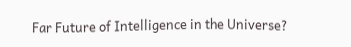Far Future of Intelligence in the Universe?